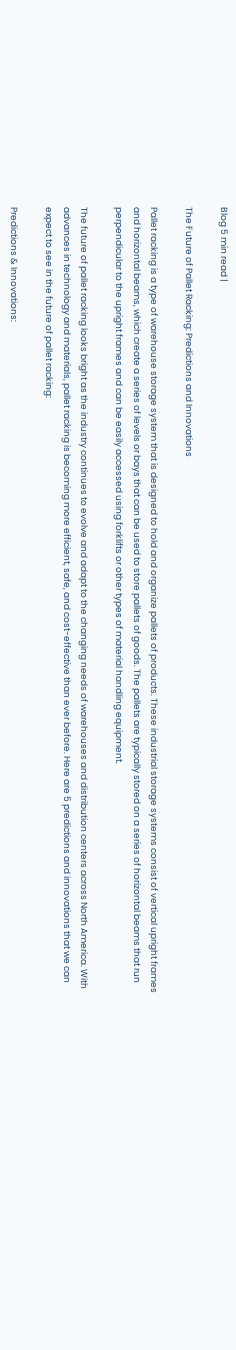Blog 5 min read |

The Future of Pallet Racking: Predictions and Innovations

Pallet racking is a type of warehouse storage system that is designed to hold and organize pallets of products. These industrial storage systems consist of vertical upright frames and horizontal beams, which create a series of levels or bays that can be used to store pallets of goods. The pallets are typically stored on a series of horizontal beams that run perpendicular to the upright frames and can be easily accessed using forklifts or other types of material handling equipment.

The future of pallet racking looks bright as the industry continues to evolve and adapt to the changing needs of warehouses and distribution centers across North America. With advances in technology and materials, pallet racking is becoming more efficient, safe, and cost-effective than ever before. Here are 5 predictions and innovations that we can expect to see in the future of pallet racking:

Predictions & Innovations: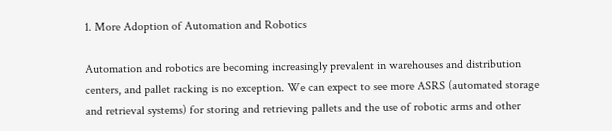1. More Adoption of Automation and Robotics

Automation and robotics are becoming increasingly prevalent in warehouses and distribution centers, and pallet racking is no exception. We can expect to see more ASRS (automated storage and retrieval systems) for storing and retrieving pallets and the use of robotic arms and other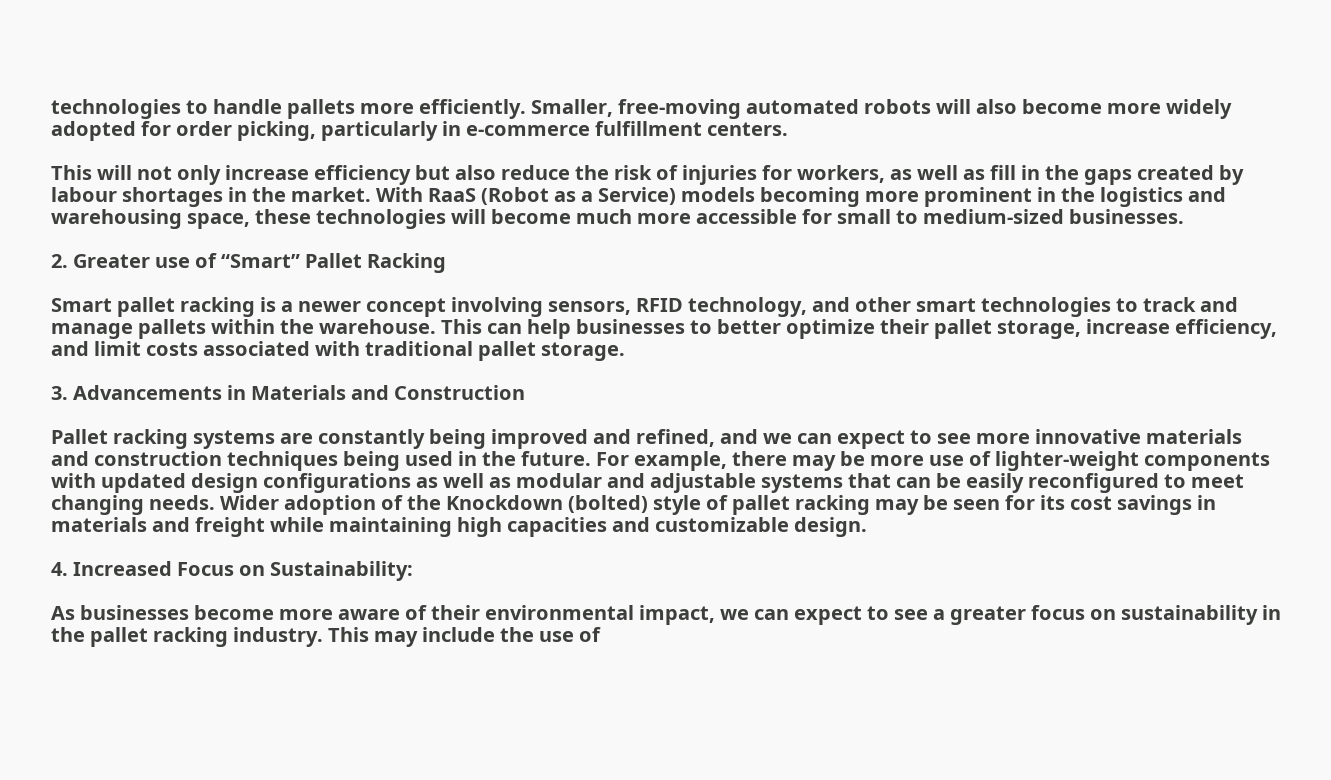technologies to handle pallets more efficiently. Smaller, free-moving automated robots will also become more widely adopted for order picking, particularly in e-commerce fulfillment centers.

This will not only increase efficiency but also reduce the risk of injuries for workers, as well as fill in the gaps created by labour shortages in the market. With RaaS (Robot as a Service) models becoming more prominent in the logistics and warehousing space, these technologies will become much more accessible for small to medium-sized businesses.

2. Greater use of “Smart” Pallet Racking

Smart pallet racking is a newer concept involving sensors, RFID technology, and other smart technologies to track and manage pallets within the warehouse. This can help businesses to better optimize their pallet storage, increase efficiency, and limit costs associated with traditional pallet storage.

3. Advancements in Materials and Construction

Pallet racking systems are constantly being improved and refined, and we can expect to see more innovative materials and construction techniques being used in the future. For example, there may be more use of lighter-weight components with updated design configurations as well as modular and adjustable systems that can be easily reconfigured to meet changing needs. Wider adoption of the Knockdown (bolted) style of pallet racking may be seen for its cost savings in materials and freight while maintaining high capacities and customizable design.

4. Increased Focus on Sustainability:

As businesses become more aware of their environmental impact, we can expect to see a greater focus on sustainability in the pallet racking industry. This may include the use of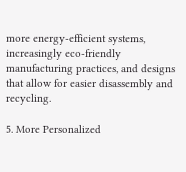more energy-efficient systems, increasingly eco-friendly manufacturing practices, and designs that allow for easier disassembly and recycling.

5. More Personalized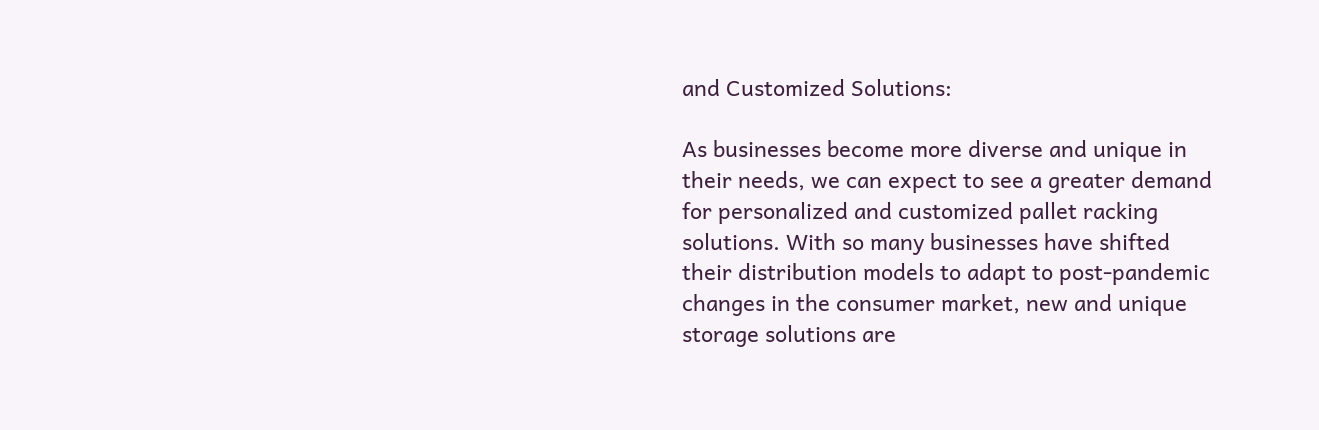and Customized Solutions:

As businesses become more diverse and unique in their needs, we can expect to see a greater demand for personalized and customized pallet racking solutions. With so many businesses have shifted their distribution models to adapt to post-pandemic changes in the consumer market, new and unique storage solutions are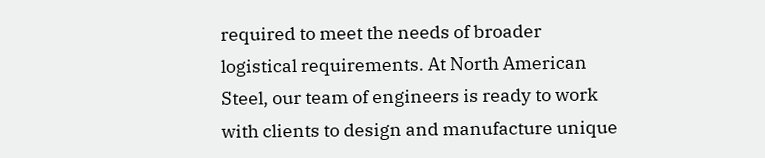required to meet the needs of broader logistical requirements. At North American Steel, our team of engineers is ready to work with clients to design and manufacture unique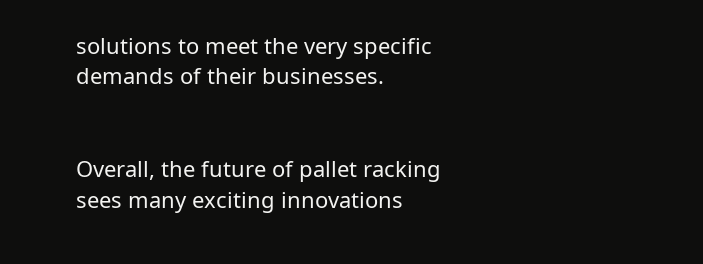solutions to meet the very specific demands of their businesses.


Overall, the future of pallet racking sees many exciting innovations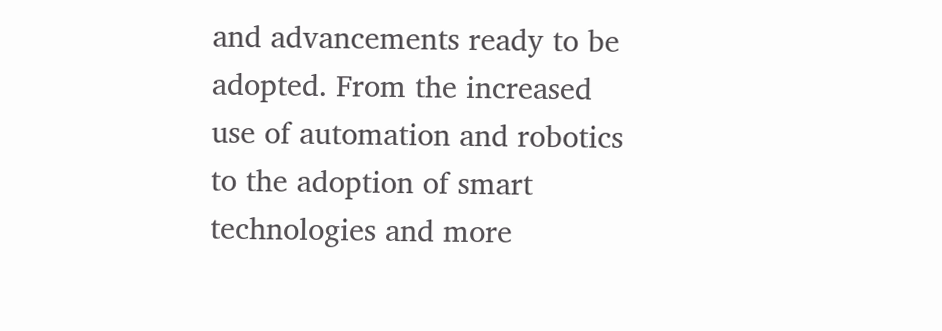and advancements ready to be adopted. From the increased use of automation and robotics to the adoption of smart technologies and more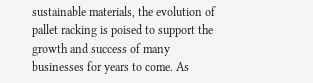sustainable materials, the evolution of pallet racking is poised to support the growth and success of many businesses for years to come. As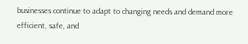businesses continue to adapt to changing needs and demand more efficient, safe, and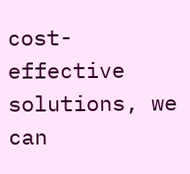cost-effective solutions, we can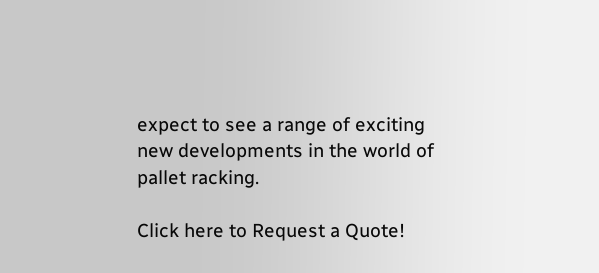expect to see a range of exciting new developments in the world of pallet racking.

Click here to Request a Quote!